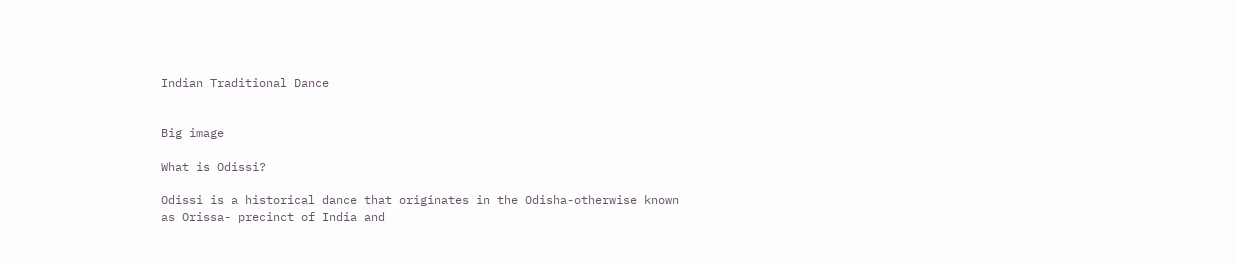Indian Traditional Dance


Big image

What is Odissi?

Odissi is a historical dance that originates in the Odisha-otherwise known as Orissa- precinct of India and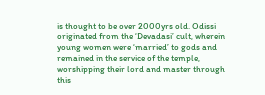is thought to be over 2000yrs old. Odissi originated from the ‘Devadasi’ cult, wherein young women were ‘married’ to gods and remained in the service of the temple, worshipping their lord and master through this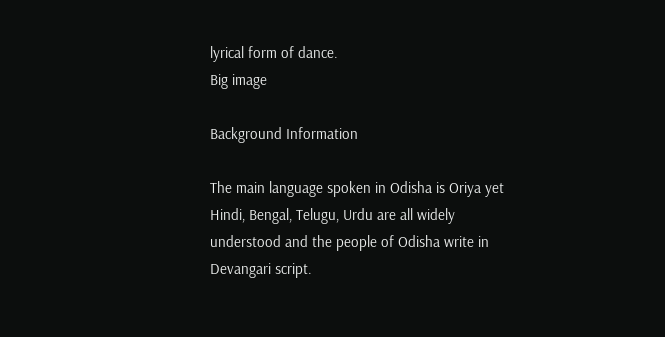lyrical form of dance.
Big image

Background Information

The main language spoken in Odisha is Oriya yet Hindi, Bengal, Telugu, Urdu are all widely understood and the people of Odisha write in Devangari script.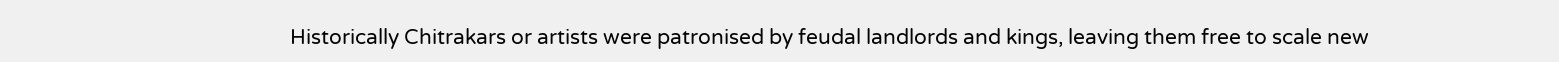Historically Chitrakars or artists were patronised by feudal landlords and kings, leaving them free to scale new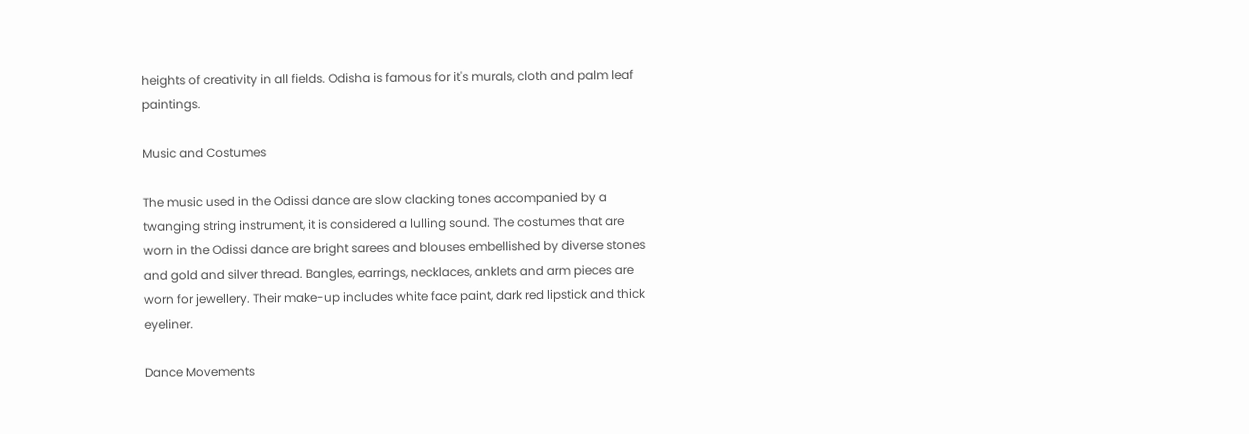heights of creativity in all fields. Odisha is famous for it's murals, cloth and palm leaf paintings.

Music and Costumes

The music used in the Odissi dance are slow clacking tones accompanied by a twanging string instrument, it is considered a lulling sound. The costumes that are worn in the Odissi dance are bright sarees and blouses embellished by diverse stones and gold and silver thread. Bangles, earrings, necklaces, anklets and arm pieces are worn for jewellery. Their make-up includes white face paint, dark red lipstick and thick eyeliner.

Dance Movements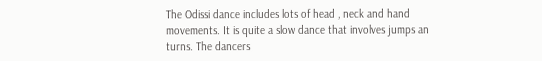The Odissi dance includes lots of head , neck and hand movements. It is quite a slow dance that involves jumps an turns. The dancers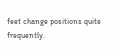feet change positions quite frequently.